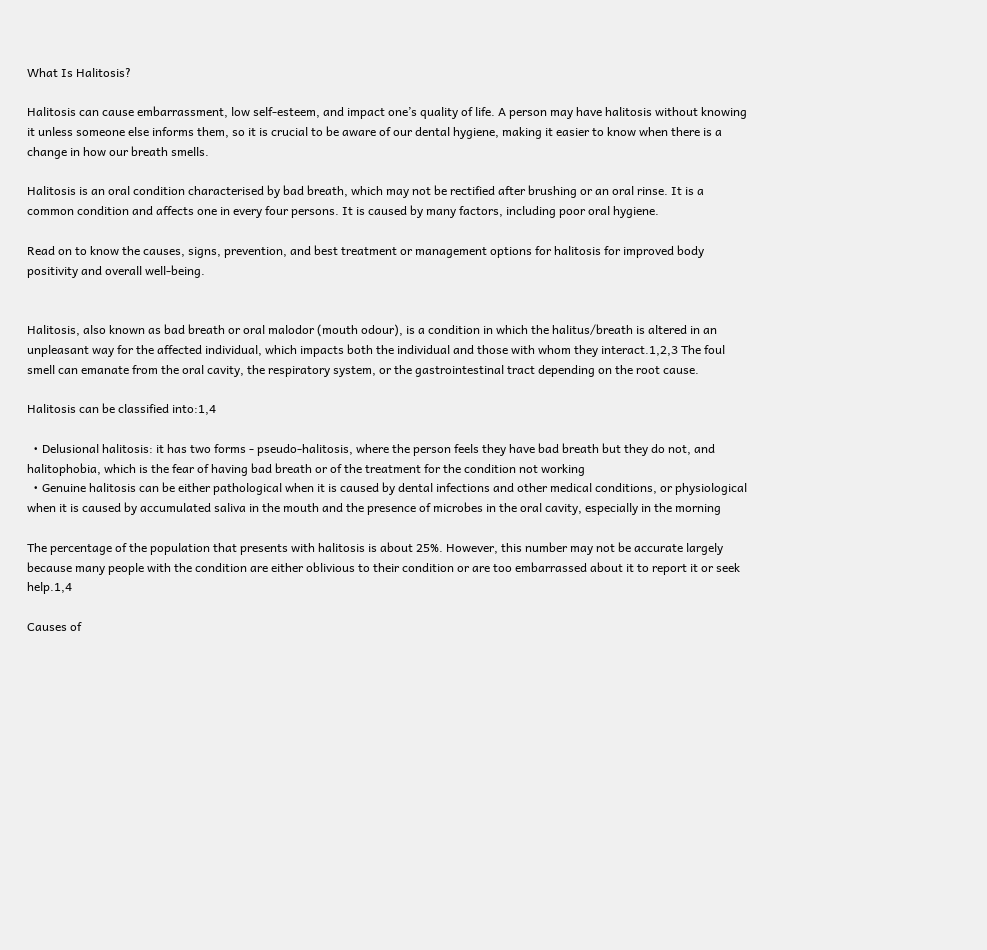What Is Halitosis?

Halitosis can cause embarrassment, low self-esteem, and impact one’s quality of life. A person may have halitosis without knowing it unless someone else informs them, so it is crucial to be aware of our dental hygiene, making it easier to know when there is a change in how our breath smells.

Halitosis is an oral condition characterised by bad breath, which may not be rectified after brushing or an oral rinse. It is a common condition and affects one in every four persons. It is caused by many factors, including poor oral hygiene.

Read on to know the causes, signs, prevention, and best treatment or management options for halitosis for improved body positivity and overall well-being.


Halitosis, also known as bad breath or oral malodor (mouth odour), is a condition in which the halitus/breath is altered in an unpleasant way for the affected individual, which impacts both the individual and those with whom they interact.1,2,3 The foul smell can emanate from the oral cavity, the respiratory system, or the gastrointestinal tract depending on the root cause.

Halitosis can be classified into:1,4

  • Delusional halitosis: it has two forms - pseudo-halitosis, where the person feels they have bad breath but they do not, and halitophobia, which is the fear of having bad breath or of the treatment for the condition not working
  • Genuine halitosis can be either pathological when it is caused by dental infections and other medical conditions, or physiological when it is caused by accumulated saliva in the mouth and the presence of microbes in the oral cavity, especially in the morning

The percentage of the population that presents with halitosis is about 25%. However, this number may not be accurate largely because many people with the condition are either oblivious to their condition or are too embarrassed about it to report it or seek help.1,4

Causes of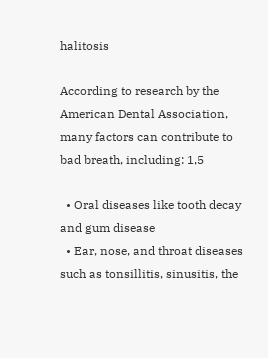halitosis

According to research by the American Dental Association, many factors can contribute to bad breath, including: 1,5

  • Oral diseases like tooth decay and gum disease
  • Ear, nose, and throat diseases such as tonsillitis, sinusitis, the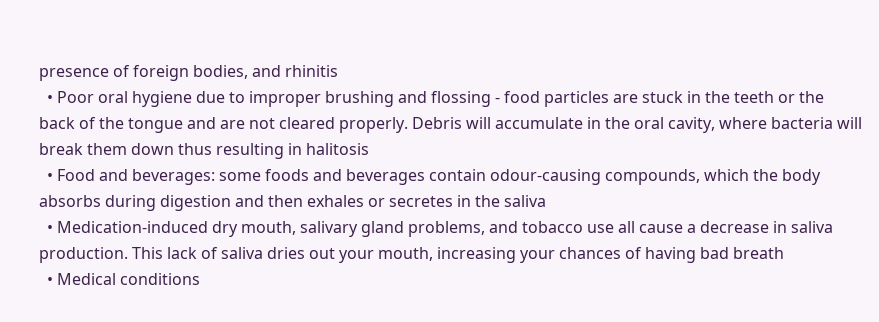presence of foreign bodies, and rhinitis
  • Poor oral hygiene due to improper brushing and flossing - food particles are stuck in the teeth or the back of the tongue and are not cleared properly. Debris will accumulate in the oral cavity, where bacteria will break them down thus resulting in halitosis
  • Food and beverages: some foods and beverages contain odour-causing compounds, which the body absorbs during digestion and then exhales or secretes in the saliva
  • Medication-induced dry mouth, salivary gland problems, and tobacco use all cause a decrease in saliva production. This lack of saliva dries out your mouth, increasing your chances of having bad breath
  • Medical conditions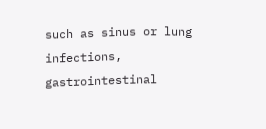such as sinus or lung infections, gastrointestinal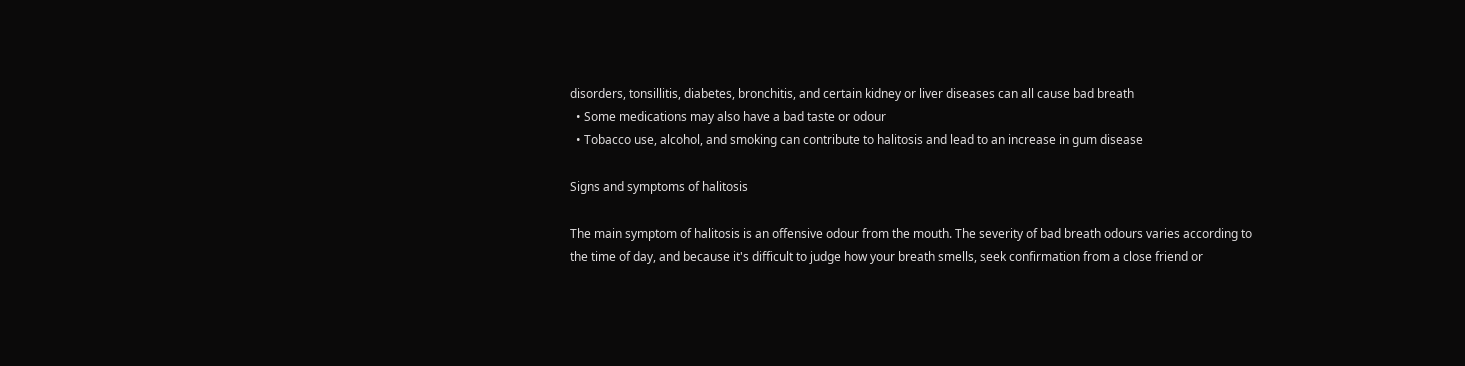disorders, tonsillitis, diabetes, bronchitis, and certain kidney or liver diseases can all cause bad breath
  • Some medications may also have a bad taste or odour
  • Tobacco use, alcohol, and smoking can contribute to halitosis and lead to an increase in gum disease

Signs and symptoms of halitosis

The main symptom of halitosis is an offensive odour from the mouth. The severity of bad breath odours varies according to the time of day, and because it's difficult to judge how your breath smells, seek confirmation from a close friend or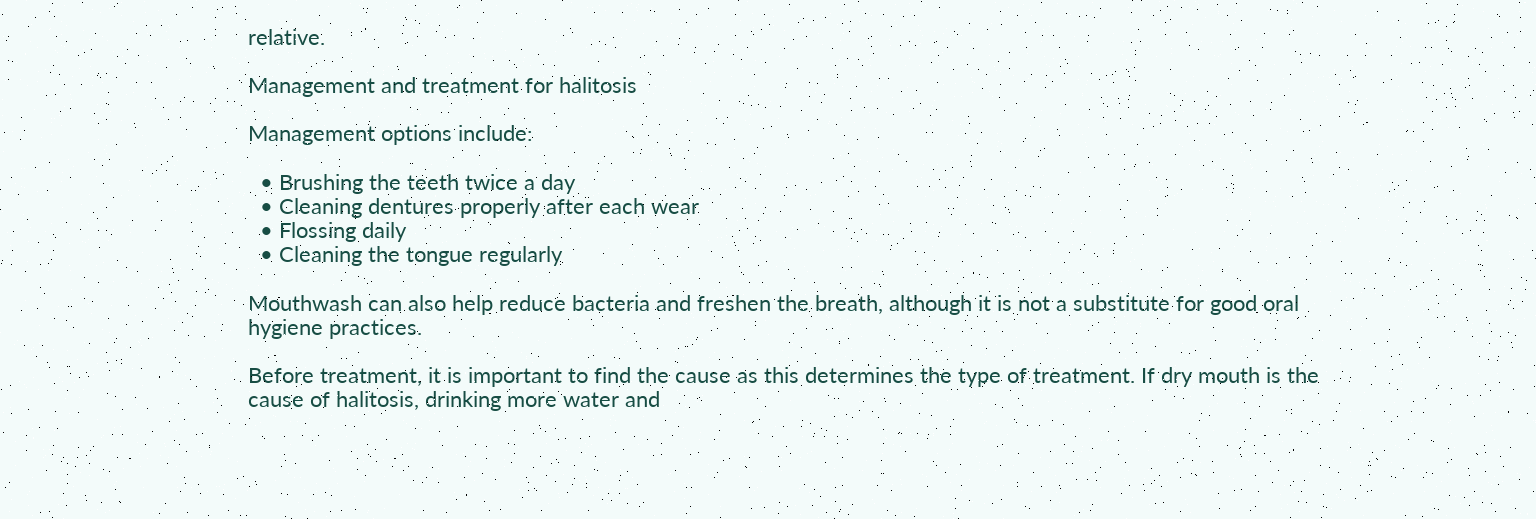relative.

Management and treatment for halitosis

Management options include:

  • Brushing the teeth twice a day
  • Cleaning dentures properly after each wear
  • Flossing daily
  • Cleaning the tongue regularly

Mouthwash can also help reduce bacteria and freshen the breath, although it is not a substitute for good oral hygiene practices.

Before treatment, it is important to find the cause as this determines the type of treatment. If dry mouth is the cause of halitosis, drinking more water and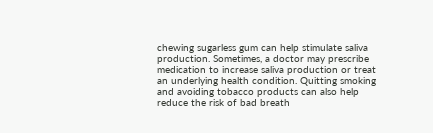chewing sugarless gum can help stimulate saliva production. Sometimes, a doctor may prescribe medication to increase saliva production or treat an underlying health condition. Quitting smoking and avoiding tobacco products can also help reduce the risk of bad breath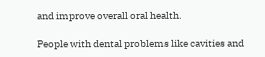and improve overall oral health.

People with dental problems like cavities and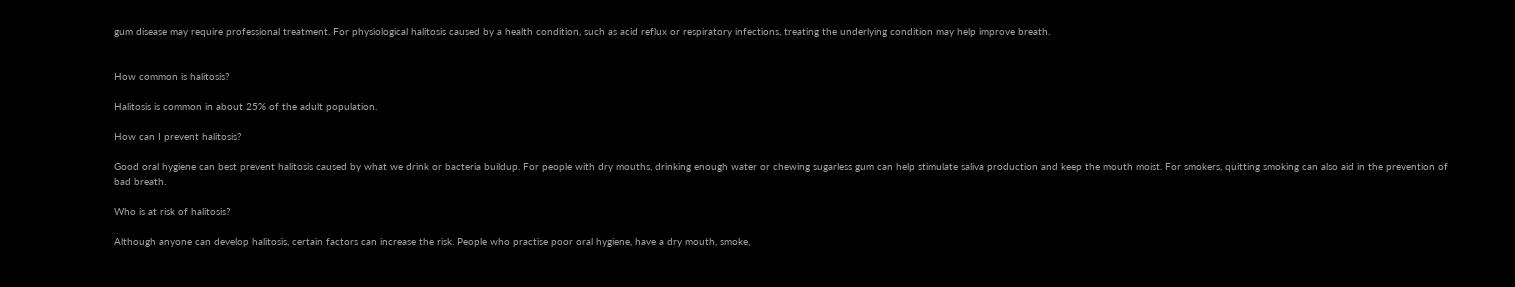gum disease may require professional treatment. For physiological halitosis caused by a health condition, such as acid reflux or respiratory infections, treating the underlying condition may help improve breath.


How common is halitosis?

Halitosis is common in about 25% of the adult population.

How can I prevent halitosis?

Good oral hygiene can best prevent halitosis caused by what we drink or bacteria buildup. For people with dry mouths, drinking enough water or chewing sugarless gum can help stimulate saliva production and keep the mouth moist. For smokers, quitting smoking can also aid in the prevention of bad breath.

Who is at risk of halitosis?

Although anyone can develop halitosis, certain factors can increase the risk. People who practise poor oral hygiene, have a dry mouth, smoke,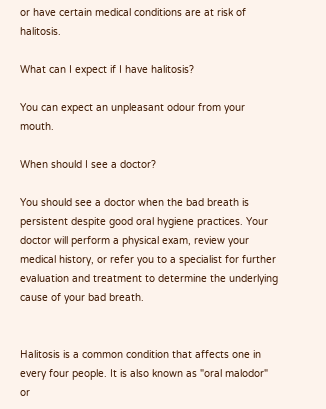or have certain medical conditions are at risk of halitosis.

What can I expect if I have halitosis?

You can expect an unpleasant odour from your mouth.

When should I see a doctor?

You should see a doctor when the bad breath is persistent despite good oral hygiene practices. Your doctor will perform a physical exam, review your medical history, or refer you to a specialist for further evaluation and treatment to determine the underlying cause of your bad breath.


Halitosis is a common condition that affects one in every four people. It is also known as "oral malodor" or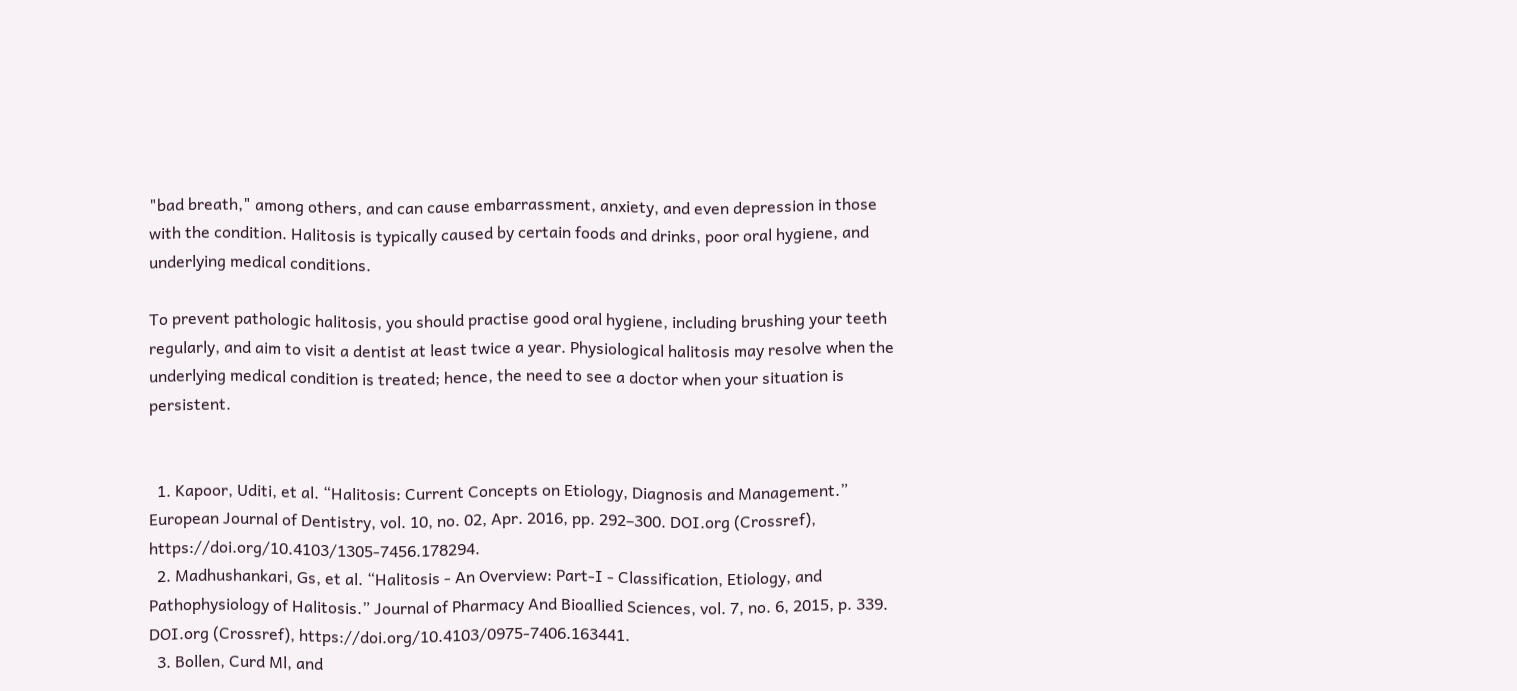"bad breath," among others, and can cause embarrassment, anxiety, and even depression in those with the condition. Halitosis is typically caused by certain foods and drinks, poor oral hygiene, and underlying medical conditions.

To prevent pathologic halitosis, you should practise good oral hygiene, including brushing your teeth regularly, and aim to visit a dentist at least twice a year. Physiological halitosis may resolve when the underlying medical condition is treated; hence, the need to see a doctor when your situation is persistent.


  1. Kapoor, Uditi, et al. “Halitosis: Current Concepts on Etiology, Diagnosis and Management.” European Journal of Dentistry, vol. 10, no. 02, Apr. 2016, pp. 292–300. DOI.org (Crossref), https://doi.org/10.4103/1305-7456.178294.
  2. Madhushankari, Gs, et al. “Halitosis - An Overview: Part-I - Classification, Etiology, and Pathophysiology of Halitosis.” Journal of Pharmacy And Bioallied Sciences, vol. 7, no. 6, 2015, p. 339. DOI.org (Crossref), https://doi.org/10.4103/0975-7406.163441.
  3. Bollen, Curd Ml, and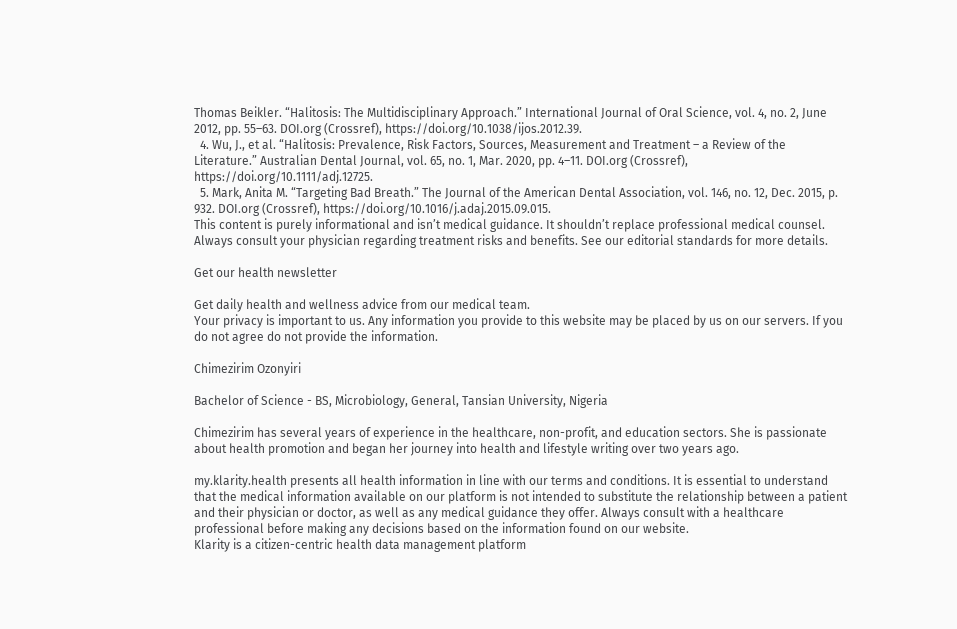Thomas Beikler. “Halitosis: The Multidisciplinary Approach.” International Journal of Oral Science, vol. 4, no. 2, June 2012, pp. 55–63. DOI.org (Crossref), https://doi.org/10.1038/ijos.2012.39.
  4. Wu, J., et al. “Halitosis: Prevalence, Risk Factors, Sources, Measurement and Treatment – a Review of the Literature.” Australian Dental Journal, vol. 65, no. 1, Mar. 2020, pp. 4–11. DOI.org (Crossref), https://doi.org/10.1111/adj.12725.
  5. Mark, Anita M. “Targeting Bad Breath.” The Journal of the American Dental Association, vol. 146, no. 12, Dec. 2015, p. 932. DOI.org (Crossref), https://doi.org/10.1016/j.adaj.2015.09.015.
This content is purely informational and isn’t medical guidance. It shouldn’t replace professional medical counsel. Always consult your physician regarding treatment risks and benefits. See our editorial standards for more details.

Get our health newsletter

Get daily health and wellness advice from our medical team.
Your privacy is important to us. Any information you provide to this website may be placed by us on our servers. If you do not agree do not provide the information.

Chimezirim Ozonyiri

Bachelor of Science - BS, Microbiology, General, Tansian University, Nigeria

Chimezirim has several years of experience in the healthcare, non-profit, and education sectors. She is passionate about health promotion and began her journey into health and lifestyle writing over two years ago.

my.klarity.health presents all health information in line with our terms and conditions. It is essential to understand that the medical information available on our platform is not intended to substitute the relationship between a patient and their physician or doctor, as well as any medical guidance they offer. Always consult with a healthcare professional before making any decisions based on the information found on our website.
Klarity is a citizen-centric health data management platform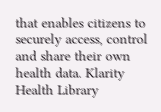that enables citizens to securely access, control and share their own health data. Klarity Health Library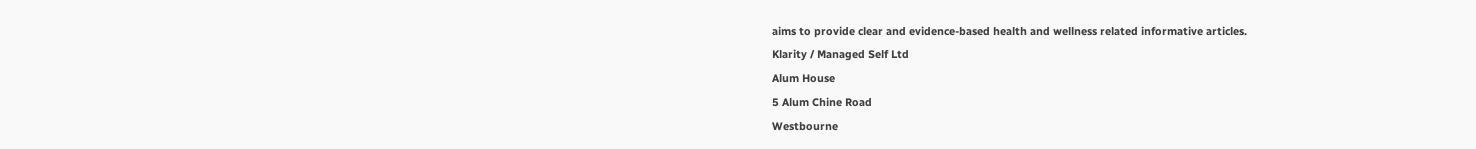aims to provide clear and evidence-based health and wellness related informative articles.
Klarity / Managed Self Ltd
Alum House
5 Alum Chine Road
Westbourne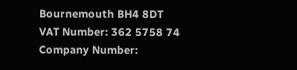Bournemouth BH4 8DT
VAT Number: 362 5758 74
Company Number: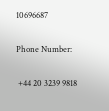10696687

Phone Number:

 +44 20 3239 9818